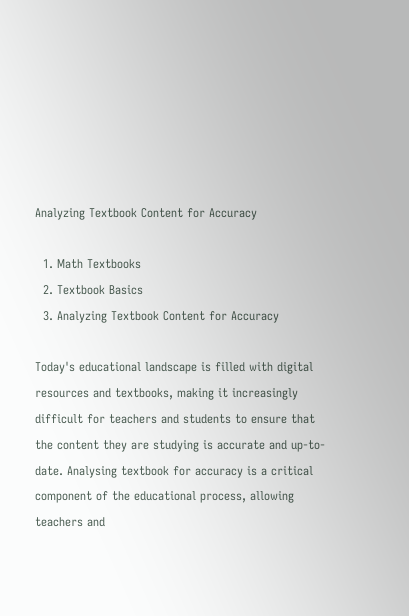Analyzing Textbook Content for Accuracy

  1. Math Textbooks
  2. Textbook Basics
  3. Analyzing Textbook Content for Accuracy

Today's educational landscape is filled with digital resources and textbooks, making it increasingly difficult for teachers and students to ensure that the content they are studying is accurate and up-to-date. Analysing textbook for accuracy is a critical component of the educational process, allowing teachers and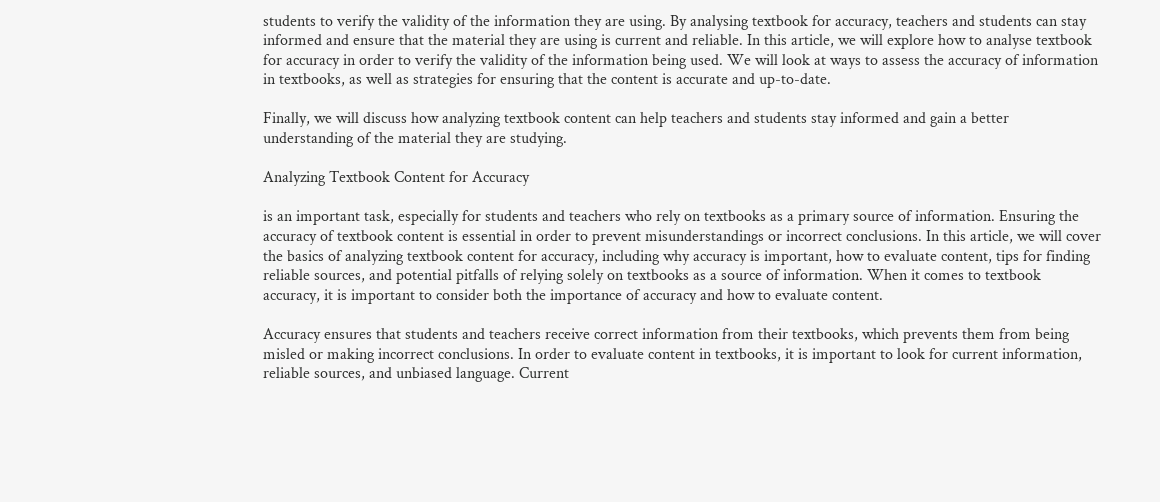students to verify the validity of the information they are using. By analysing textbook for accuracy, teachers and students can stay informed and ensure that the material they are using is current and reliable. In this article, we will explore how to analyse textbook for accuracy in order to verify the validity of the information being used. We will look at ways to assess the accuracy of information in textbooks, as well as strategies for ensuring that the content is accurate and up-to-date.

Finally, we will discuss how analyzing textbook content can help teachers and students stay informed and gain a better understanding of the material they are studying.

Analyzing Textbook Content for Accuracy

is an important task, especially for students and teachers who rely on textbooks as a primary source of information. Ensuring the accuracy of textbook content is essential in order to prevent misunderstandings or incorrect conclusions. In this article, we will cover the basics of analyzing textbook content for accuracy, including why accuracy is important, how to evaluate content, tips for finding reliable sources, and potential pitfalls of relying solely on textbooks as a source of information. When it comes to textbook accuracy, it is important to consider both the importance of accuracy and how to evaluate content.

Accuracy ensures that students and teachers receive correct information from their textbooks, which prevents them from being misled or making incorrect conclusions. In order to evaluate content in textbooks, it is important to look for current information, reliable sources, and unbiased language. Current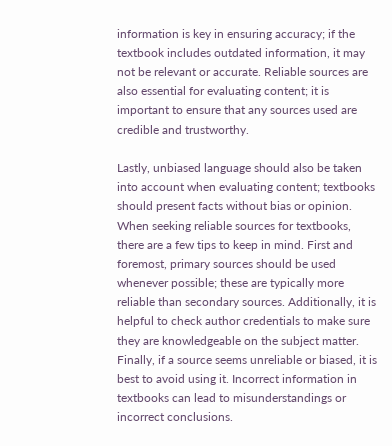information is key in ensuring accuracy; if the textbook includes outdated information, it may not be relevant or accurate. Reliable sources are also essential for evaluating content; it is important to ensure that any sources used are credible and trustworthy.

Lastly, unbiased language should also be taken into account when evaluating content; textbooks should present facts without bias or opinion. When seeking reliable sources for textbooks, there are a few tips to keep in mind. First and foremost, primary sources should be used whenever possible; these are typically more reliable than secondary sources. Additionally, it is helpful to check author credentials to make sure they are knowledgeable on the subject matter. Finally, if a source seems unreliable or biased, it is best to avoid using it. Incorrect information in textbooks can lead to misunderstandings or incorrect conclusions.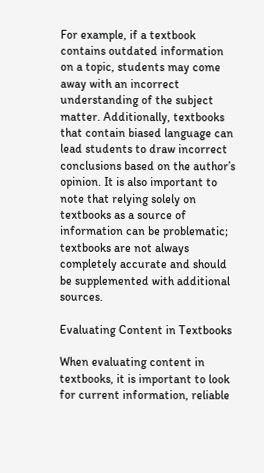For example, if a textbook contains outdated information on a topic, students may come away with an incorrect understanding of the subject matter. Additionally, textbooks that contain biased language can lead students to draw incorrect conclusions based on the author’s opinion. It is also important to note that relying solely on textbooks as a source of information can be problematic; textbooks are not always completely accurate and should be supplemented with additional sources.

Evaluating Content in Textbooks

When evaluating content in textbooks, it is important to look for current information, reliable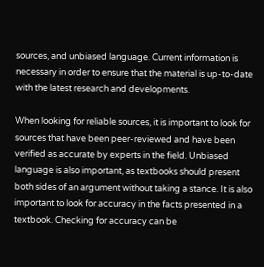sources, and unbiased language. Current information is necessary in order to ensure that the material is up-to-date with the latest research and developments.

When looking for reliable sources, it is important to look for sources that have been peer-reviewed and have been verified as accurate by experts in the field. Unbiased language is also important, as textbooks should present both sides of an argument without taking a stance. It is also important to look for accuracy in the facts presented in a textbook. Checking for accuracy can be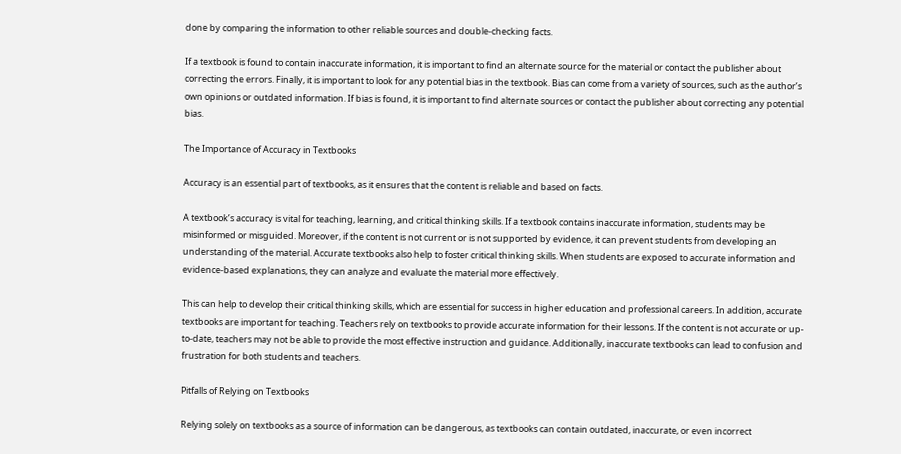done by comparing the information to other reliable sources and double-checking facts.

If a textbook is found to contain inaccurate information, it is important to find an alternate source for the material or contact the publisher about correcting the errors. Finally, it is important to look for any potential bias in the textbook. Bias can come from a variety of sources, such as the author’s own opinions or outdated information. If bias is found, it is important to find alternate sources or contact the publisher about correcting any potential bias.

The Importance of Accuracy in Textbooks

Accuracy is an essential part of textbooks, as it ensures that the content is reliable and based on facts.

A textbook’s accuracy is vital for teaching, learning, and critical thinking skills. If a textbook contains inaccurate information, students may be misinformed or misguided. Moreover, if the content is not current or is not supported by evidence, it can prevent students from developing an understanding of the material. Accurate textbooks also help to foster critical thinking skills. When students are exposed to accurate information and evidence-based explanations, they can analyze and evaluate the material more effectively.

This can help to develop their critical thinking skills, which are essential for success in higher education and professional careers. In addition, accurate textbooks are important for teaching. Teachers rely on textbooks to provide accurate information for their lessons. If the content is not accurate or up-to-date, teachers may not be able to provide the most effective instruction and guidance. Additionally, inaccurate textbooks can lead to confusion and frustration for both students and teachers.

Pitfalls of Relying on Textbooks

Relying solely on textbooks as a source of information can be dangerous, as textbooks can contain outdated, inaccurate, or even incorrect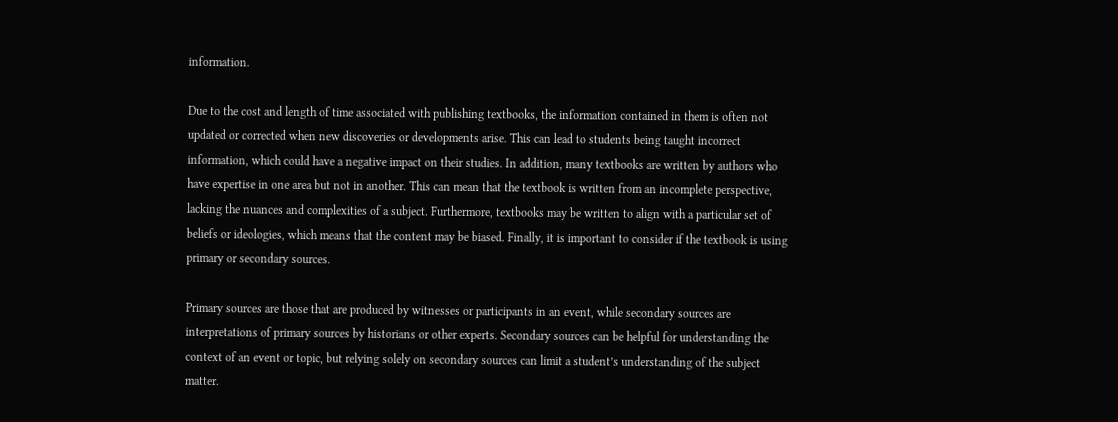information.

Due to the cost and length of time associated with publishing textbooks, the information contained in them is often not updated or corrected when new discoveries or developments arise. This can lead to students being taught incorrect information, which could have a negative impact on their studies. In addition, many textbooks are written by authors who have expertise in one area but not in another. This can mean that the textbook is written from an incomplete perspective, lacking the nuances and complexities of a subject. Furthermore, textbooks may be written to align with a particular set of beliefs or ideologies, which means that the content may be biased. Finally, it is important to consider if the textbook is using primary or secondary sources.

Primary sources are those that are produced by witnesses or participants in an event, while secondary sources are interpretations of primary sources by historians or other experts. Secondary sources can be helpful for understanding the context of an event or topic, but relying solely on secondary sources can limit a student’s understanding of the subject matter.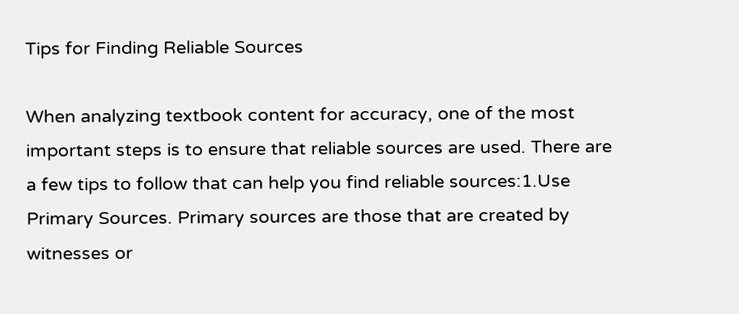Tips for Finding Reliable Sources

When analyzing textbook content for accuracy, one of the most important steps is to ensure that reliable sources are used. There are a few tips to follow that can help you find reliable sources:1.Use Primary Sources. Primary sources are those that are created by witnesses or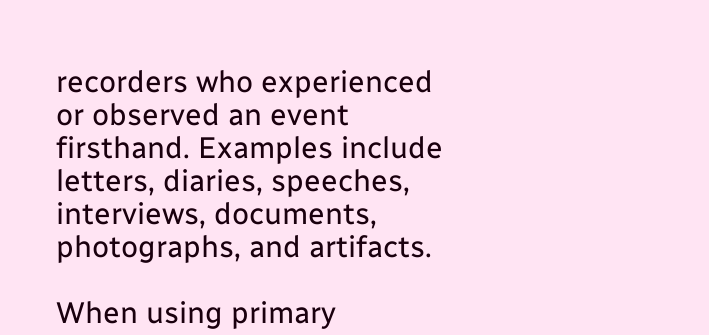recorders who experienced or observed an event firsthand. Examples include letters, diaries, speeches, interviews, documents, photographs, and artifacts.

When using primary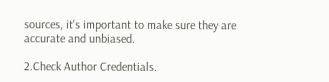sources, it's important to make sure they are accurate and unbiased.

2.Check Author Credentials.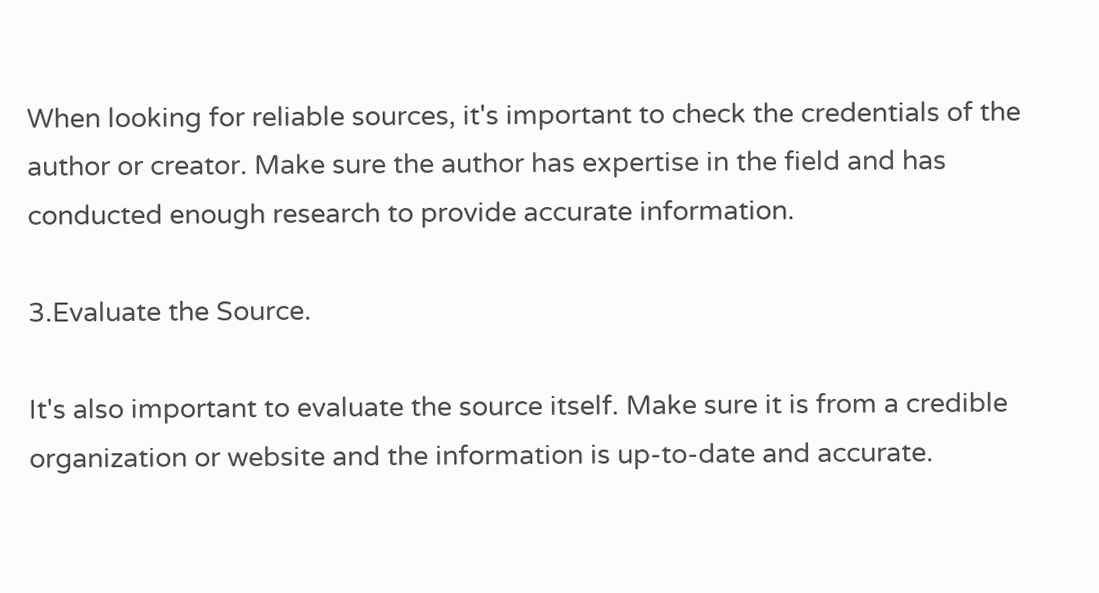When looking for reliable sources, it's important to check the credentials of the author or creator. Make sure the author has expertise in the field and has conducted enough research to provide accurate information.

3.Evaluate the Source.

It's also important to evaluate the source itself. Make sure it is from a credible organization or website and the information is up-to-date and accurate.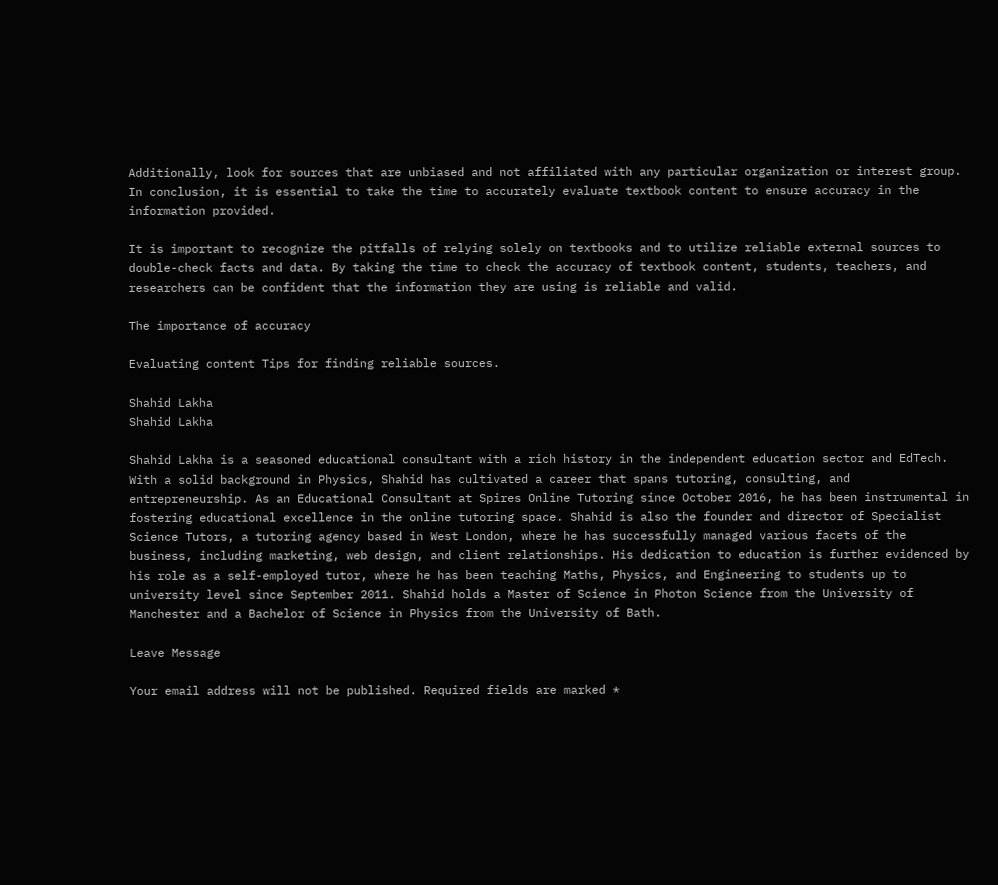Additionally, look for sources that are unbiased and not affiliated with any particular organization or interest group. In conclusion, it is essential to take the time to accurately evaluate textbook content to ensure accuracy in the information provided.

It is important to recognize the pitfalls of relying solely on textbooks and to utilize reliable external sources to double-check facts and data. By taking the time to check the accuracy of textbook content, students, teachers, and researchers can be confident that the information they are using is reliable and valid.

The importance of accuracy

Evaluating content Tips for finding reliable sources.

Shahid Lakha
Shahid Lakha

Shahid Lakha is a seasoned educational consultant with a rich history in the independent education sector and EdTech. With a solid background in Physics, Shahid has cultivated a career that spans tutoring, consulting, and entrepreneurship. As an Educational Consultant at Spires Online Tutoring since October 2016, he has been instrumental in fostering educational excellence in the online tutoring space. Shahid is also the founder and director of Specialist Science Tutors, a tutoring agency based in West London, where he has successfully managed various facets of the business, including marketing, web design, and client relationships. His dedication to education is further evidenced by his role as a self-employed tutor, where he has been teaching Maths, Physics, and Engineering to students up to university level since September 2011. Shahid holds a Master of Science in Photon Science from the University of Manchester and a Bachelor of Science in Physics from the University of Bath.

Leave Message

Your email address will not be published. Required fields are marked *